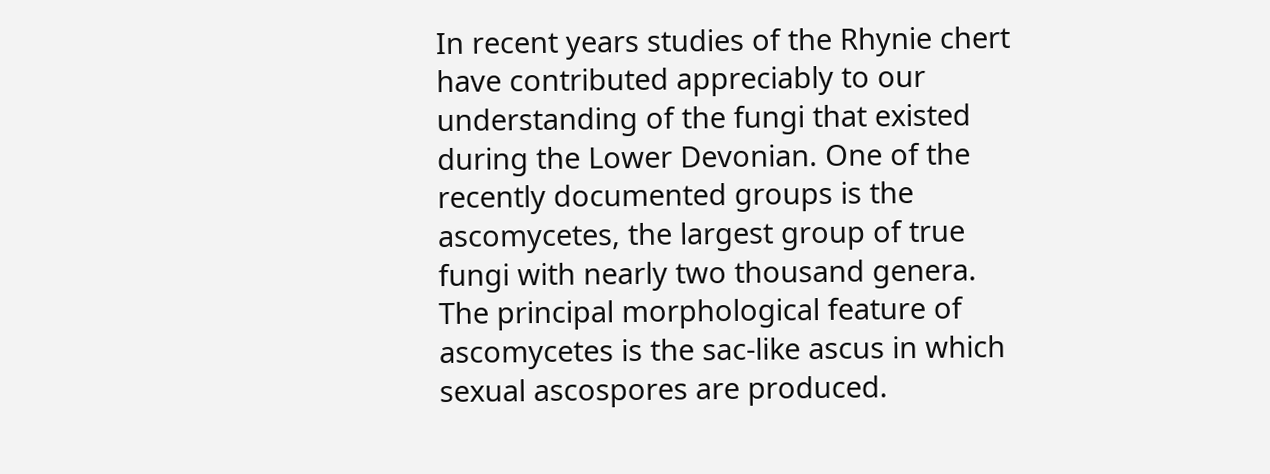In recent years studies of the Rhynie chert have contributed appreciably to our understanding of the fungi that existed during the Lower Devonian. One of the recently documented groups is the ascomycetes, the largest group of true fungi with nearly two thousand genera. The principal morphological feature of ascomycetes is the sac-like ascus in which sexual ascospores are produced.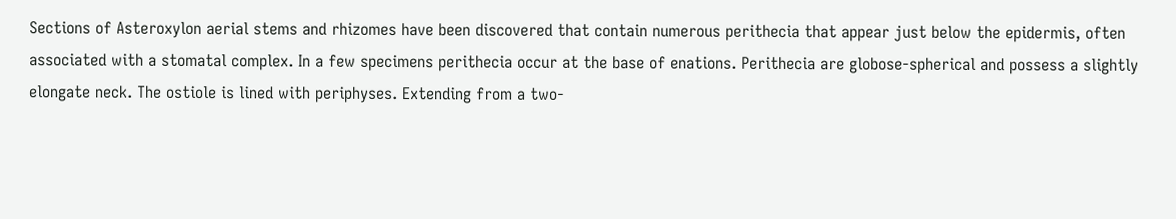Sections of Asteroxylon aerial stems and rhizomes have been discovered that contain numerous perithecia that appear just below the epidermis, often associated with a stomatal complex. In a few specimens perithecia occur at the base of enations. Perithecia are globose-spherical and possess a slightly elongate neck. The ostiole is lined with periphyses. Extending from a two-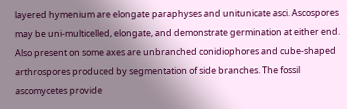layered hymenium are elongate paraphyses and unitunicate asci. Ascospores may be uni-multicelled, elongate, and demonstrate germination at either end. Also present on some axes are unbranched conidiophores and cube-shaped arthrospores produced by segmentation of side branches. The fossil ascomycetes provide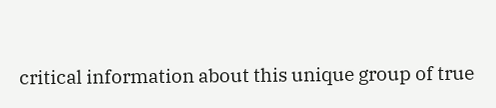critical information about this unique group of true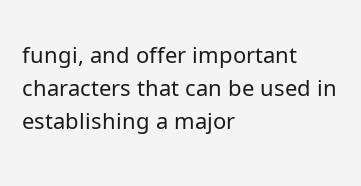fungi, and offer important characters that can be used in establishing a major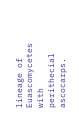lineage of Euascomycetes with perithecial ascocarps.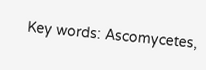Key words: Ascomycetes,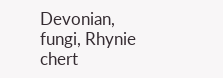Devonian, fungi, Rhynie chert